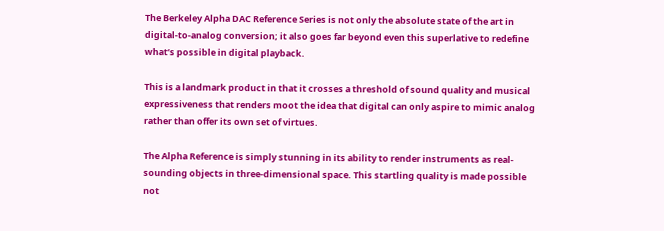The Berkeley Alpha DAC Reference Series is not only the absolute state of the art in digital-to-analog conversion; it also goes far beyond even this superlative to redefine what’s possible in digital playback.

This is a landmark product in that it crosses a threshold of sound quality and musical expressiveness that renders moot the idea that digital can only aspire to mimic analog rather than offer its own set of virtues.

The Alpha Reference is simply stunning in its ability to render instruments as real- sounding objects in three-dimensional space. This startling quality is made possible not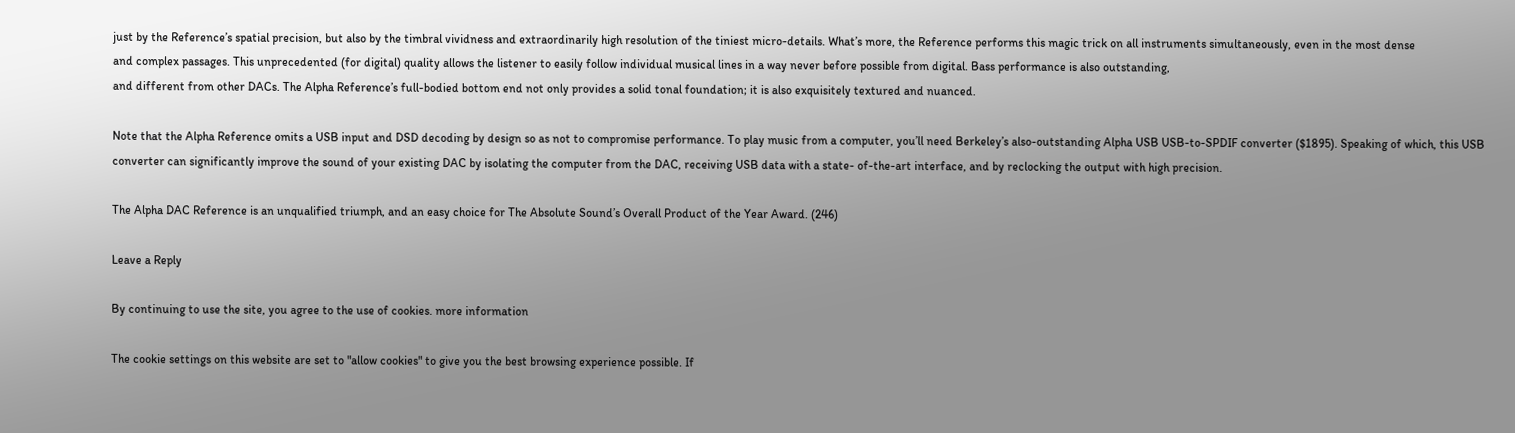just by the Reference’s spatial precision, but also by the timbral vividness and extraordinarily high resolution of the tiniest micro-details. What’s more, the Reference performs this magic trick on all instruments simultaneously, even in the most dense
and complex passages. This unprecedented (for digital) quality allows the listener to easily follow individual musical lines in a way never before possible from digital. Bass performance is also outstanding,
and different from other DACs. The Alpha Reference’s full-bodied bottom end not only provides a solid tonal foundation; it is also exquisitely textured and nuanced.

Note that the Alpha Reference omits a USB input and DSD decoding by design so as not to compromise performance. To play music from a computer, you’ll need Berkeley’s also-outstanding Alpha USB USB-to-SPDIF converter ($1895). Speaking of which, this USB converter can significantly improve the sound of your existing DAC by isolating the computer from the DAC, receiving USB data with a state- of-the-art interface, and by reclocking the output with high precision.

The Alpha DAC Reference is an unqualified triumph, and an easy choice for The Absolute Sound’s Overall Product of the Year Award. (246)

Leave a Reply

By continuing to use the site, you agree to the use of cookies. more information

The cookie settings on this website are set to "allow cookies" to give you the best browsing experience possible. If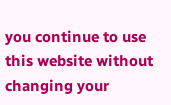you continue to use this website without changing your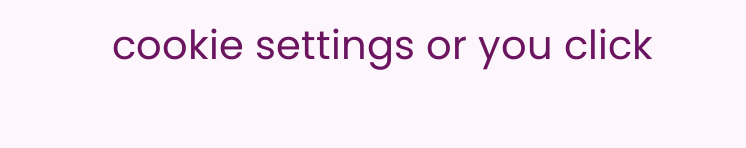cookie settings or you click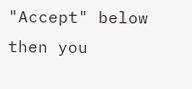"Accept" below then you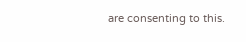are consenting to this.